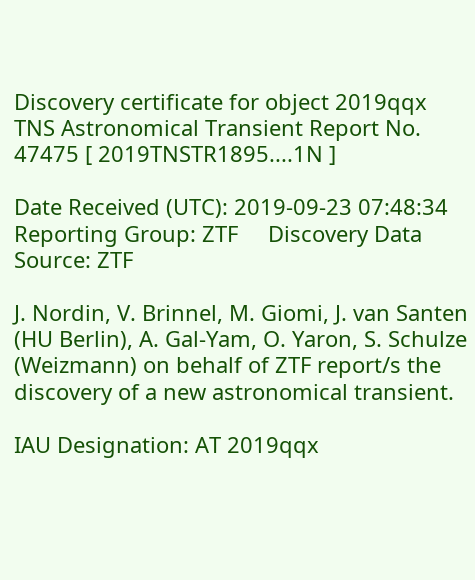Discovery certificate for object 2019qqx
TNS Astronomical Transient Report No. 47475 [ 2019TNSTR1895....1N ]

Date Received (UTC): 2019-09-23 07:48:34
Reporting Group: ZTF     Discovery Data Source: ZTF

J. Nordin, V. Brinnel, M. Giomi, J. van Santen (HU Berlin), A. Gal-Yam, O. Yaron, S. Schulze (Weizmann) on behalf of ZTF report/s the discovery of a new astronomical transient.

IAU Designation: AT 2019qqx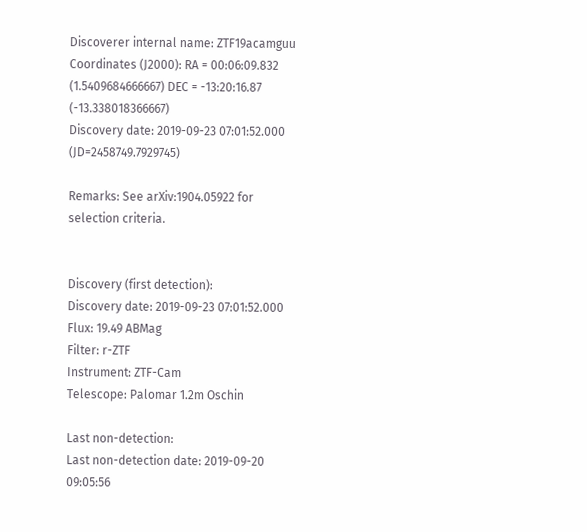Discoverer internal name: ZTF19acamguu
Coordinates (J2000): RA = 00:06:09.832 (1.5409684666667) DEC = -13:20:16.87 (-13.338018366667)
Discovery date: 2019-09-23 07:01:52.000 (JD=2458749.7929745)

Remarks: See arXiv:1904.05922 for selection criteria.


Discovery (first detection):
Discovery date: 2019-09-23 07:01:52.000
Flux: 19.49 ABMag
Filter: r-ZTF
Instrument: ZTF-Cam
Telescope: Palomar 1.2m Oschin

Last non-detection:
Last non-detection date: 2019-09-20 09:05:56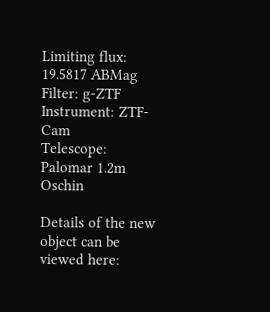Limiting flux: 19.5817 ABMag
Filter: g-ZTF
Instrument: ZTF-Cam
Telescope: Palomar 1.2m Oschin

Details of the new object can be viewed here: